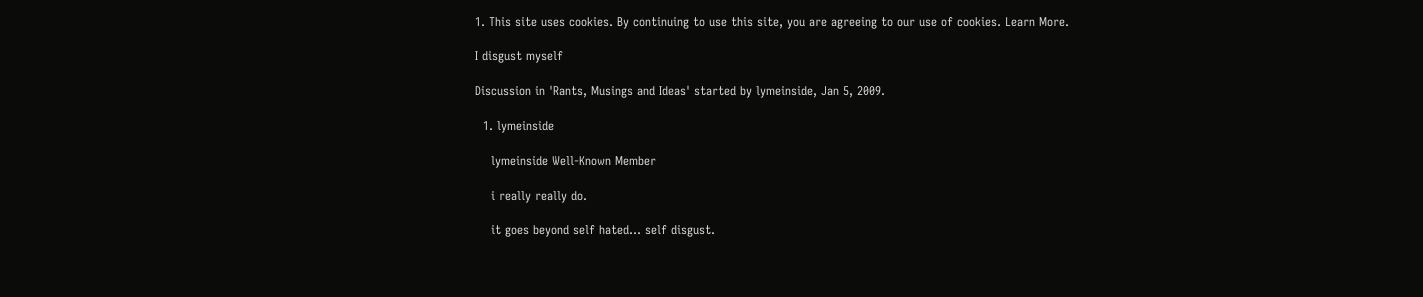1. This site uses cookies. By continuing to use this site, you are agreeing to our use of cookies. Learn More.

I disgust myself

Discussion in 'Rants, Musings and Ideas' started by lymeinside, Jan 5, 2009.

  1. lymeinside

    lymeinside Well-Known Member

    i really really do.

    it goes beyond self hated... self disgust.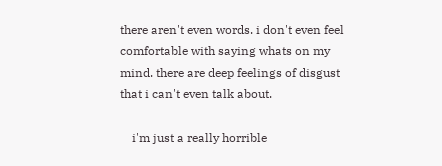there aren't even words. i don't even feel comfortable with saying whats on my mind. there are deep feelings of disgust that i can't even talk about.

    i'm just a really horrible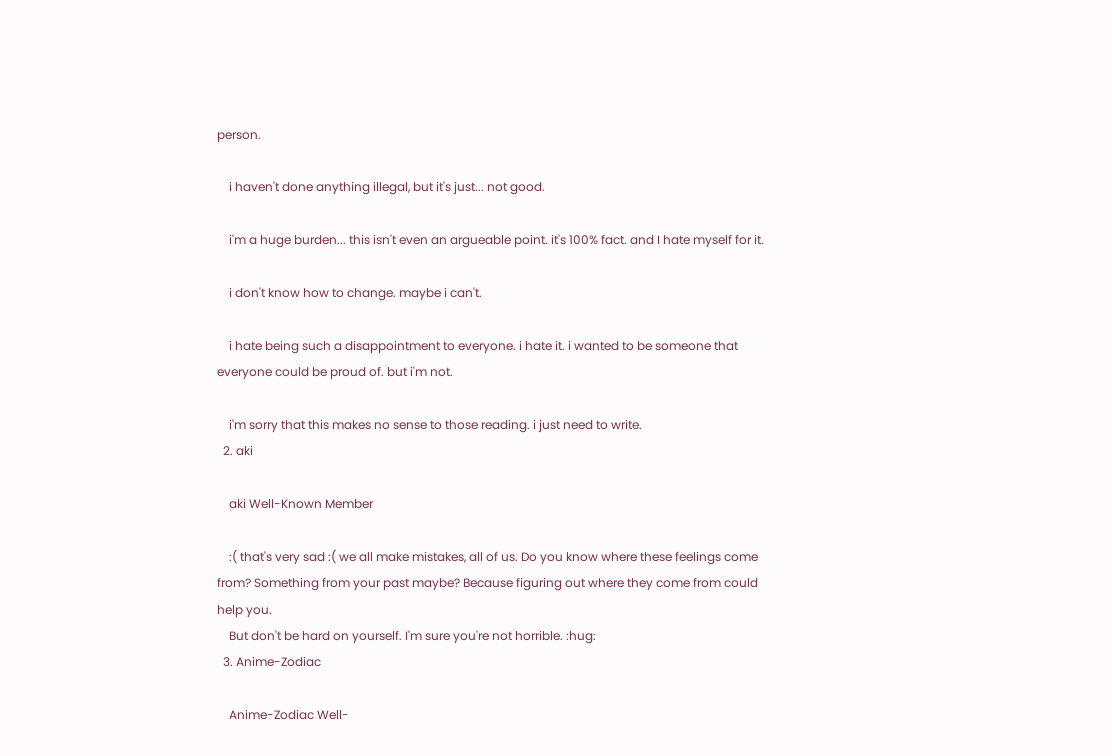person.

    i haven't done anything illegal, but it's just... not good.

    i'm a huge burden... this isn't even an argueable point. it's 100% fact. and I hate myself for it.

    i don't know how to change. maybe i can't.

    i hate being such a disappointment to everyone. i hate it. i wanted to be someone that everyone could be proud of. but i'm not.

    i'm sorry that this makes no sense to those reading. i just need to write.
  2. aki

    aki Well-Known Member

    :( that's very sad :( we all make mistakes, all of us. Do you know where these feelings come from? Something from your past maybe? Because figuring out where they come from could help you.
    But don't be hard on yourself. I'm sure you're not horrible. :hug:
  3. Anime-Zodiac

    Anime-Zodiac Well-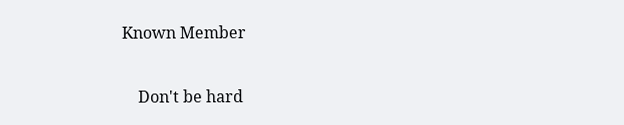Known Member

    Don't be hard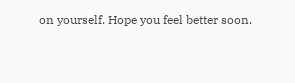on yourself. Hope you feel better soon.